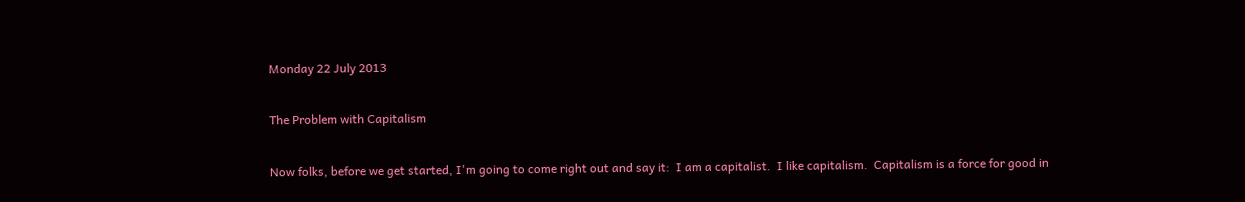Monday 22 July 2013

The Problem with Capitalism

Now folks, before we get started, I'm going to come right out and say it:  I am a capitalist.  I like capitalism.  Capitalism is a force for good in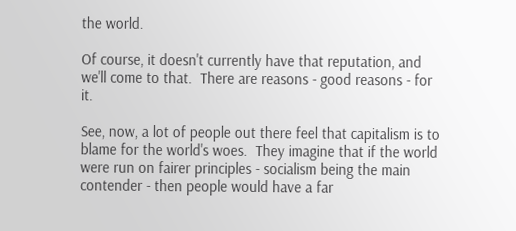the world.

Of course, it doesn't currently have that reputation, and we'll come to that.  There are reasons - good reasons - for it.

See, now, a lot of people out there feel that capitalism is to blame for the world's woes.  They imagine that if the world were run on fairer principles - socialism being the main contender - then people would have a far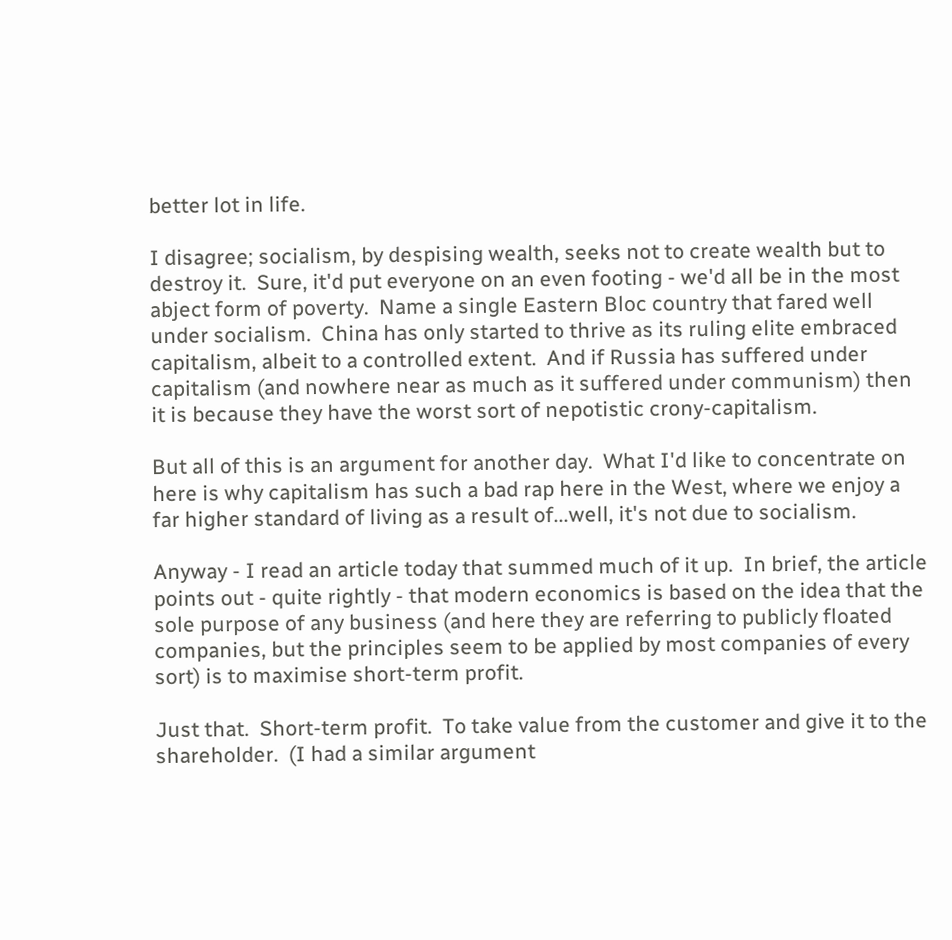better lot in life.

I disagree; socialism, by despising wealth, seeks not to create wealth but to destroy it.  Sure, it'd put everyone on an even footing - we'd all be in the most abject form of poverty.  Name a single Eastern Bloc country that fared well under socialism.  China has only started to thrive as its ruling elite embraced capitalism, albeit to a controlled extent.  And if Russia has suffered under capitalism (and nowhere near as much as it suffered under communism) then it is because they have the worst sort of nepotistic crony-capitalism.

But all of this is an argument for another day.  What I'd like to concentrate on here is why capitalism has such a bad rap here in the West, where we enjoy a far higher standard of living as a result of...well, it's not due to socialism.

Anyway - I read an article today that summed much of it up.  In brief, the article points out - quite rightly - that modern economics is based on the idea that the sole purpose of any business (and here they are referring to publicly floated companies, but the principles seem to be applied by most companies of every sort) is to maximise short-term profit.

Just that.  Short-term profit.  To take value from the customer and give it to the shareholder.  (I had a similar argument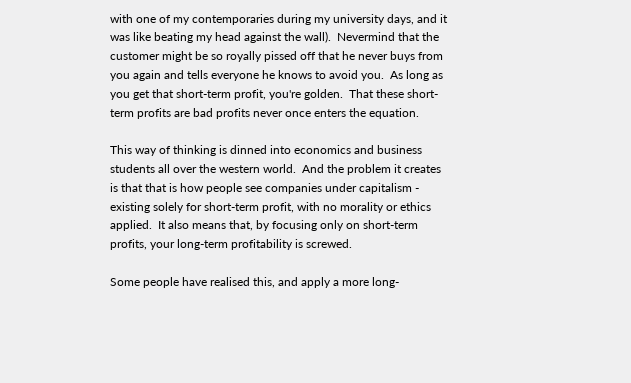with one of my contemporaries during my university days, and it was like beating my head against the wall).  Nevermind that the customer might be so royally pissed off that he never buys from you again and tells everyone he knows to avoid you.  As long as you get that short-term profit, you're golden.  That these short-term profits are bad profits never once enters the equation.

This way of thinking is dinned into economics and business students all over the western world.  And the problem it creates is that that is how people see companies under capitalism - existing solely for short-term profit, with no morality or ethics applied.  It also means that, by focusing only on short-term profits, your long-term profitability is screwed.

Some people have realised this, and apply a more long-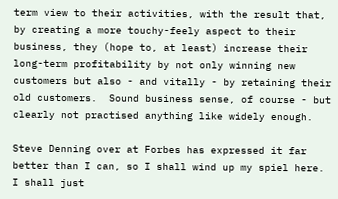term view to their activities, with the result that, by creating a more touchy-feely aspect to their business, they (hope to, at least) increase their long-term profitability by not only winning new customers but also - and vitally - by retaining their old customers.  Sound business sense, of course - but clearly not practised anything like widely enough.

Steve Denning over at Forbes has expressed it far better than I can, so I shall wind up my spiel here.  I shall just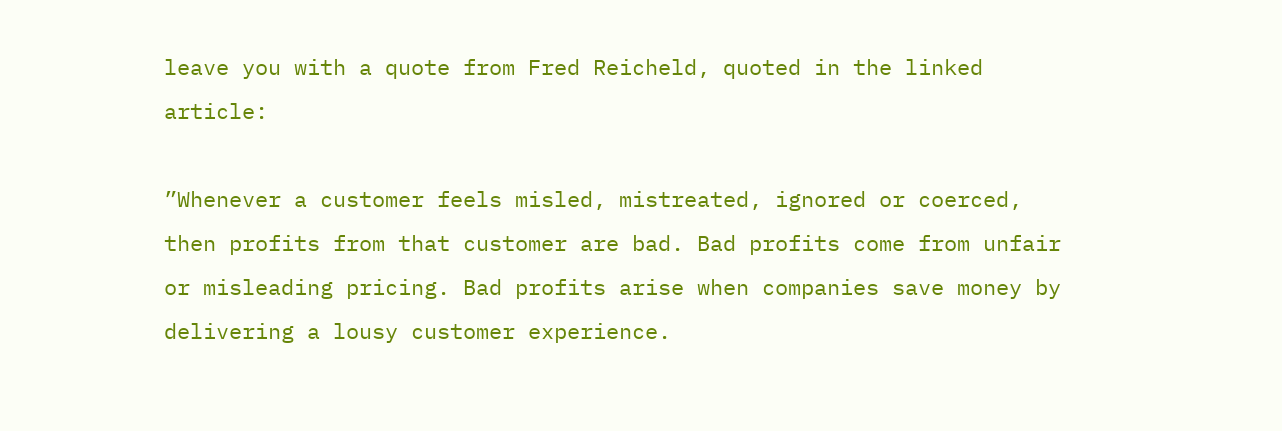leave you with a quote from Fred Reicheld, quoted in the linked article:

”Whenever a customer feels misled, mistreated, ignored or coerced, then profits from that customer are bad. Bad profits come from unfair or misleading pricing. Bad profits arise when companies save money by delivering a lousy customer experience.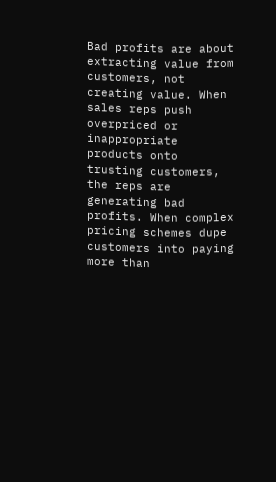Bad profits are about extracting value from customers, not creating value. When sales reps push overpriced or inappropriate products onto trusting customers, the reps are generating bad profits. When complex pricing schemes dupe customers into paying more than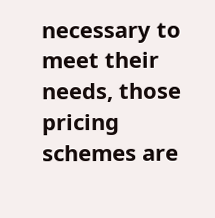necessary to meet their needs, those pricing schemes are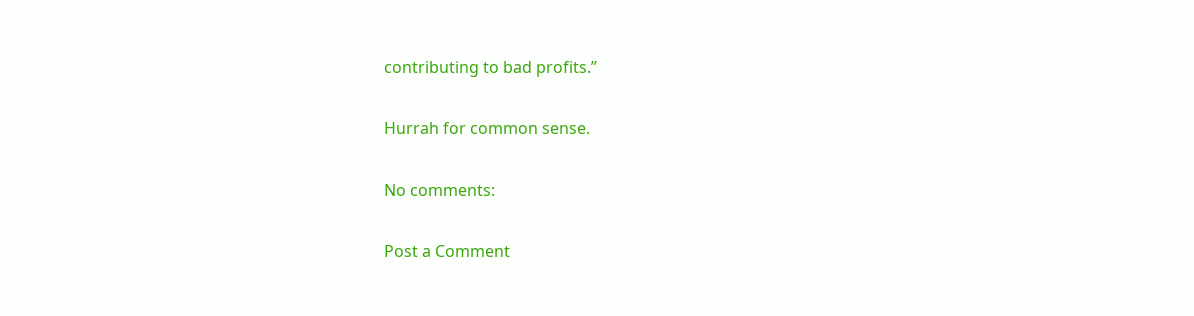contributing to bad profits.”

Hurrah for common sense.

No comments:

Post a Comment